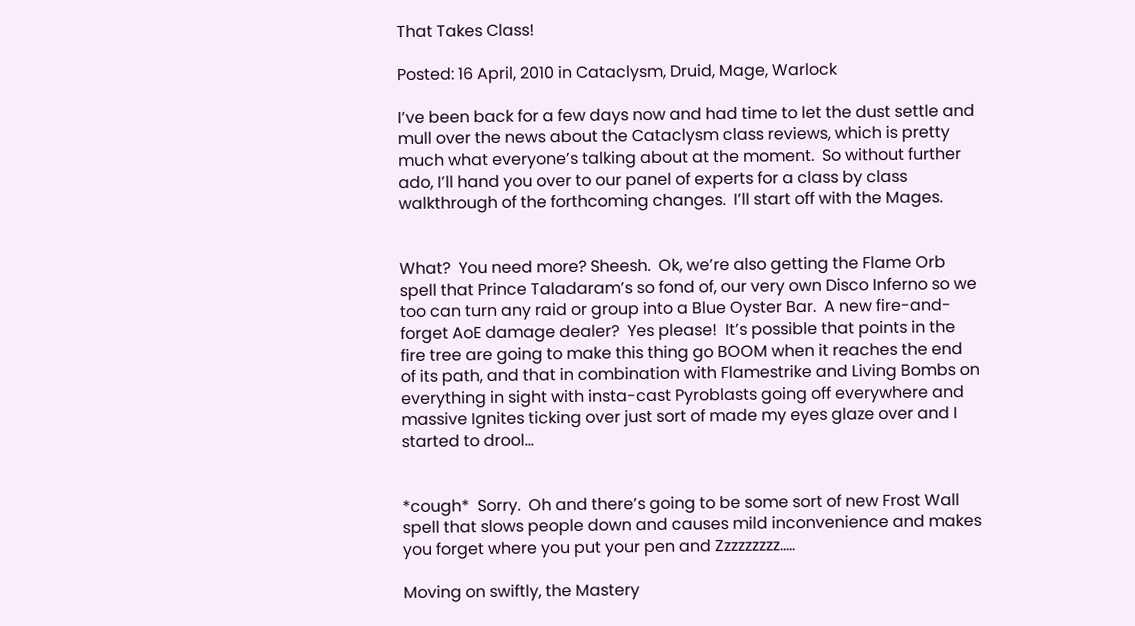That Takes Class!

Posted: 16 April, 2010 in Cataclysm, Druid, Mage, Warlock

I’ve been back for a few days now and had time to let the dust settle and mull over the news about the Cataclysm class reviews, which is pretty much what everyone’s talking about at the moment.  So without further ado, I’ll hand you over to our panel of experts for a class by class walkthrough of the forthcoming changes.  I’ll start off with the Mages.


What?  You need more? Sheesh.  Ok, we’re also getting the Flame Orb spell that Prince Taladaram’s so fond of, our very own Disco Inferno so we too can turn any raid or group into a Blue Oyster Bar.  A new fire-and-forget AoE damage dealer?  Yes please!  It’s possible that points in the fire tree are going to make this thing go BOOM when it reaches the end of its path, and that in combination with Flamestrike and Living Bombs on everything in sight with insta-cast Pyroblasts going off everywhere and massive Ignites ticking over just sort of made my eyes glaze over and I started to drool…


*cough*  Sorry.  Oh and there’s going to be some sort of new Frost Wall spell that slows people down and causes mild inconvenience and makes you forget where you put your pen and Zzzzzzzzz…..

Moving on swiftly, the Mastery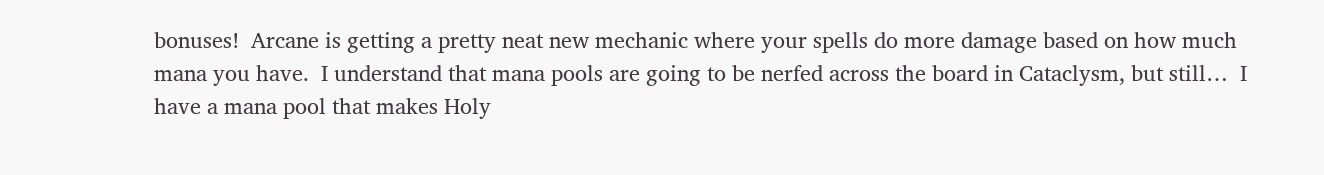bonuses!  Arcane is getting a pretty neat new mechanic where your spells do more damage based on how much mana you have.  I understand that mana pools are going to be nerfed across the board in Cataclysm, but still…  I have a mana pool that makes Holy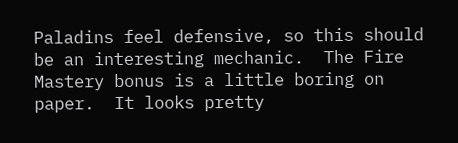Paladins feel defensive, so this should be an interesting mechanic.  The Fire Mastery bonus is a little boring on paper.  It looks pretty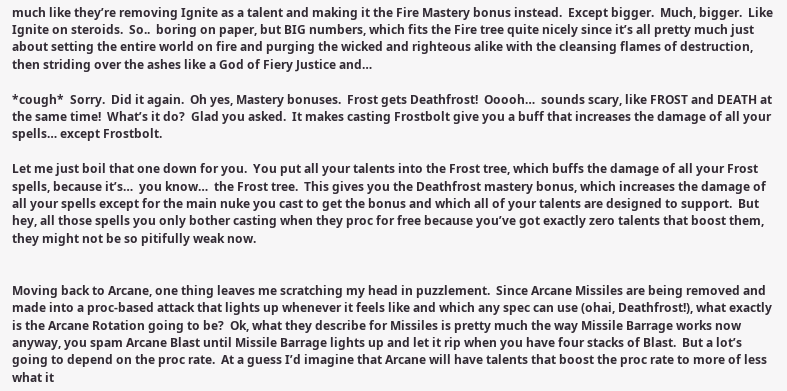much like they’re removing Ignite as a talent and making it the Fire Mastery bonus instead.  Except bigger.  Much, bigger.  Like Ignite on steroids.  So..  boring on paper, but BIG numbers, which fits the Fire tree quite nicely since it’s all pretty much just about setting the entire world on fire and purging the wicked and righteous alike with the cleansing flames of destruction, then striding over the ashes like a God of Fiery Justice and…

*cough*  Sorry.  Did it again.  Oh yes, Mastery bonuses.  Frost gets Deathfrost!  Ooooh…  sounds scary, like FROST and DEATH at the same time!  What’s it do?  Glad you asked.  It makes casting Frostbolt give you a buff that increases the damage of all your spells… except Frostbolt.

Let me just boil that one down for you.  You put all your talents into the Frost tree, which buffs the damage of all your Frost spells, because it’s…  you know…  the Frost tree.  This gives you the Deathfrost mastery bonus, which increases the damage of all your spells except for the main nuke you cast to get the bonus and which all of your talents are designed to support.  But hey, all those spells you only bother casting when they proc for free because you’ve got exactly zero talents that boost them, they might not be so pitifully weak now.


Moving back to Arcane, one thing leaves me scratching my head in puzzlement.  Since Arcane Missiles are being removed and made into a proc-based attack that lights up whenever it feels like and which any spec can use (ohai, Deathfrost!), what exactly is the Arcane Rotation going to be?  Ok, what they describe for Missiles is pretty much the way Missile Barrage works now anyway, you spam Arcane Blast until Missile Barrage lights up and let it rip when you have four stacks of Blast.  But a lot’s going to depend on the proc rate.  At a guess I’d imagine that Arcane will have talents that boost the proc rate to more of less what it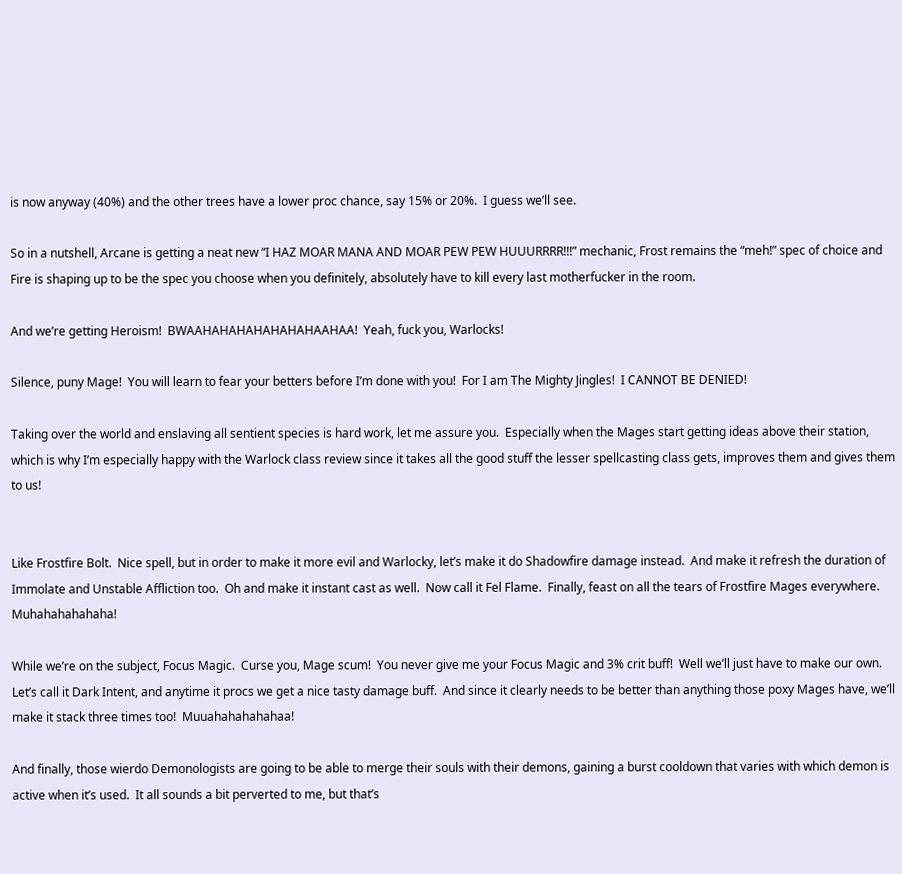is now anyway (40%) and the other trees have a lower proc chance, say 15% or 20%.  I guess we’ll see.

So in a nutshell, Arcane is getting a neat new “I HAZ MOAR MANA AND MOAR PEW PEW HUUURRRR!!!” mechanic, Frost remains the “meh!” spec of choice and Fire is shaping up to be the spec you choose when you definitely, absolutely have to kill every last motherfucker in the room.

And we’re getting Heroism!  BWAAHAHAHAHAHAHAHAAHAA!  Yeah, fuck you, Warlocks!

Silence, puny Mage!  You will learn to fear your betters before I’m done with you!  For I am The Mighty Jingles!  I CANNOT BE DENIED!

Taking over the world and enslaving all sentient species is hard work, let me assure you.  Especially when the Mages start getting ideas above their station, which is why I’m especially happy with the Warlock class review since it takes all the good stuff the lesser spellcasting class gets, improves them and gives them to us!


Like Frostfire Bolt.  Nice spell, but in order to make it more evil and Warlocky, let’s make it do Shadowfire damage instead.  And make it refresh the duration of Immolate and Unstable Affliction too.  Oh and make it instant cast as well.  Now call it Fel Flame.  Finally, feast on all the tears of Frostfire Mages everywhere.  Muhahahahahaha!

While we’re on the subject, Focus Magic.  Curse you, Mage scum!  You never give me your Focus Magic and 3% crit buff!  Well we’ll just have to make our own.  Let’s call it Dark Intent, and anytime it procs we get a nice tasty damage buff.  And since it clearly needs to be better than anything those poxy Mages have, we’ll make it stack three times too!  Muuahahahahahaa!

And finally, those wierdo Demonologists are going to be able to merge their souls with their demons, gaining a burst cooldown that varies with which demon is active when it’s used.  It all sounds a bit perverted to me, but that’s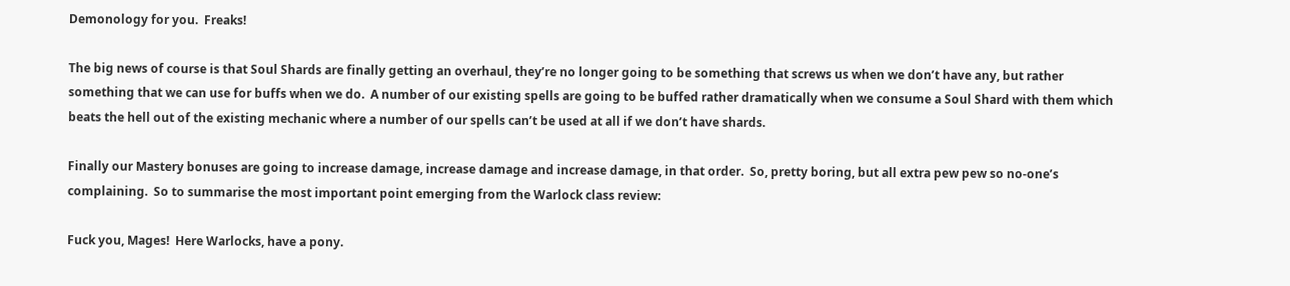Demonology for you.  Freaks!

The big news of course is that Soul Shards are finally getting an overhaul, they’re no longer going to be something that screws us when we don’t have any, but rather something that we can use for buffs when we do.  A number of our existing spells are going to be buffed rather dramatically when we consume a Soul Shard with them which beats the hell out of the existing mechanic where a number of our spells can’t be used at all if we don’t have shards.

Finally our Mastery bonuses are going to increase damage, increase damage and increase damage, in that order.  So, pretty boring, but all extra pew pew so no-one’s complaining.  So to summarise the most important point emerging from the Warlock class review:

Fuck you, Mages!  Here Warlocks, have a pony.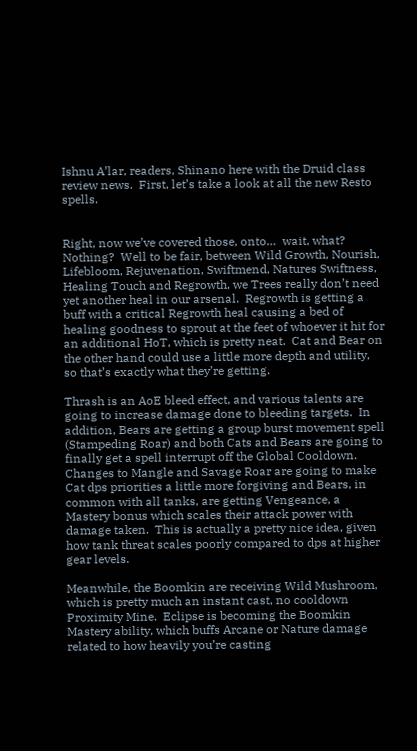Ishnu A’lar, readers, Shinano here with the Druid class review news.  First, let’s take a look at all the new Resto spells.


Right, now we’ve covered those, onto…  wait, what?  Nothing?  Well to be fair, between Wild Growth, Nourish, Lifebloom, Rejuvenation, Swiftmend, Natures Swiftness, Healing Touch and Regrowth, we Trees really don’t need yet another heal in our arsenal.  Regrowth is getting a buff with a critical Regrowth heal causing a bed of healing goodness to sprout at the feet of whoever it hit for an additional HoT, which is pretty neat.  Cat and Bear on the other hand could use a little more depth and utility, so that’s exactly what they’re getting.

Thrash is an AoE bleed effect, and various talents are going to increase damage done to bleeding targets.  In addition, Bears are getting a group burst movement spell (Stampeding Roar) and both Cats and Bears are going to finally get a spell interrupt off the Global Cooldown.  Changes to Mangle and Savage Roar are going to make Cat dps priorities a little more forgiving and Bears, in common with all tanks, are getting Vengeance, a Mastery bonus which scales their attack power with damage taken.  This is actually a pretty nice idea, given how tank threat scales poorly compared to dps at higher gear levels.

Meanwhile, the Boomkin are receiving Wild Mushroom, which is pretty much an instant cast, no cooldown Proximity Mine.  Eclipse is becoming the Boomkin Mastery ability, which buffs Arcane or Nature damage related to how heavily you’re casting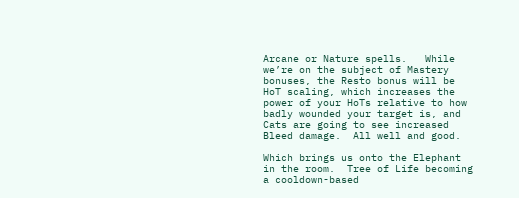Arcane or Nature spells.   While we’re on the subject of Mastery bonuses, the Resto bonus will be HoT scaling, which increases the power of your HoTs relative to how badly wounded your target is, and Cats are going to see increased Bleed damage.  All well and good.

Which brings us onto the Elephant in the room.  Tree of Life becoming a cooldown-based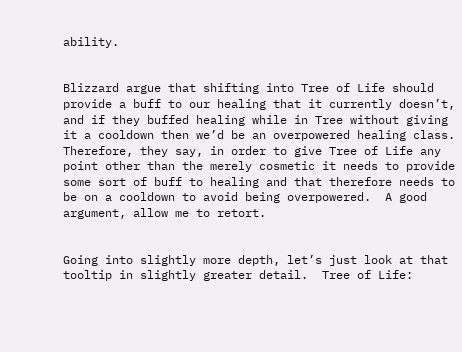ability.


Blizzard argue that shifting into Tree of Life should provide a buff to our healing that it currently doesn’t, and if they buffed healing while in Tree without giving it a cooldown then we’d be an overpowered healing class.  Therefore, they say, in order to give Tree of Life any point other than the merely cosmetic it needs to provide some sort of buff to healing and that therefore needs to be on a cooldown to avoid being overpowered.  A good argument, allow me to retort.


Going into slightly more depth, let’s just look at that tooltip in slightly greater detail.  Tree of Life: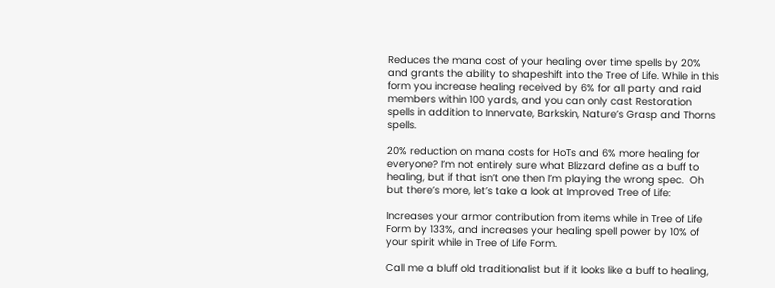Reduces the mana cost of your healing over time spells by 20% and grants the ability to shapeshift into the Tree of Life. While in this form you increase healing received by 6% for all party and raid members within 100 yards, and you can only cast Restoration spells in addition to Innervate, Barkskin, Nature’s Grasp and Thorns spells.

20% reduction on mana costs for HoTs and 6% more healing for everyone? I’m not entirely sure what Blizzard define as a buff to healing, but if that isn’t one then I’m playing the wrong spec.  Oh but there’s more, let’s take a look at Improved Tree of Life:

Increases your armor contribution from items while in Tree of Life Form by 133%, and increases your healing spell power by 10% of your spirit while in Tree of Life Form.

Call me a bluff old traditionalist but if it looks like a buff to healing,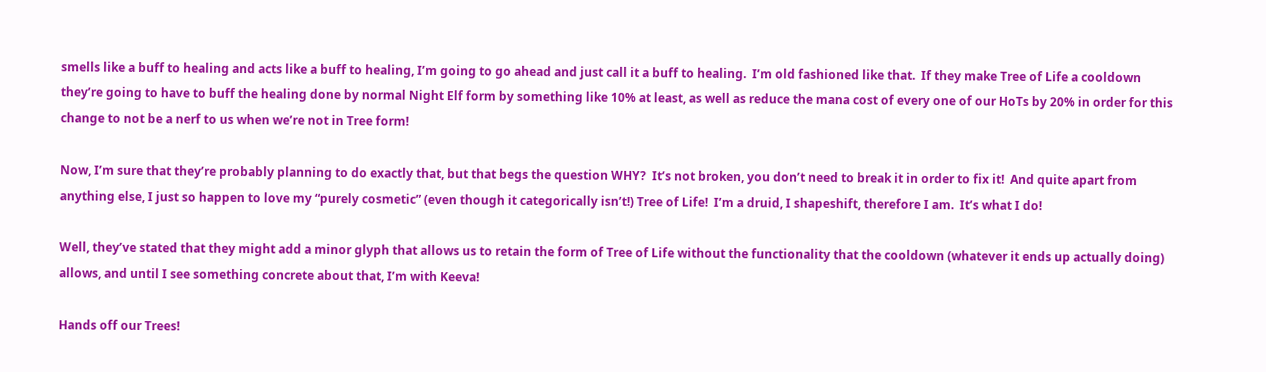smells like a buff to healing and acts like a buff to healing, I’m going to go ahead and just call it a buff to healing.  I’m old fashioned like that.  If they make Tree of Life a cooldown they’re going to have to buff the healing done by normal Night Elf form by something like 10% at least, as well as reduce the mana cost of every one of our HoTs by 20% in order for this change to not be a nerf to us when we’re not in Tree form!

Now, I’m sure that they’re probably planning to do exactly that, but that begs the question WHY?  It’s not broken, you don’t need to break it in order to fix it!  And quite apart from anything else, I just so happen to love my “purely cosmetic” (even though it categorically isn’t!) Tree of Life!  I’m a druid, I shapeshift, therefore I am.  It’s what I do!

Well, they’ve stated that they might add a minor glyph that allows us to retain the form of Tree of Life without the functionality that the cooldown (whatever it ends up actually doing) allows, and until I see something concrete about that, I’m with Keeva!

Hands off our Trees!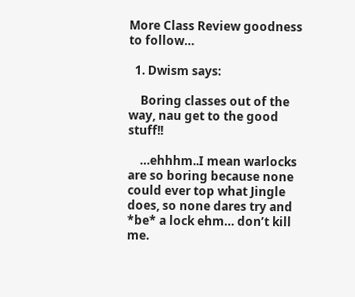More Class Review goodness to follow…

  1. Dwism says:

    Boring classes out of the way, nau get to the good stuff!!

    …ehhhm..I mean warlocks are so boring because none could ever top what Jingle does, so none dares try and *be* a lock ehm… don’t kill me.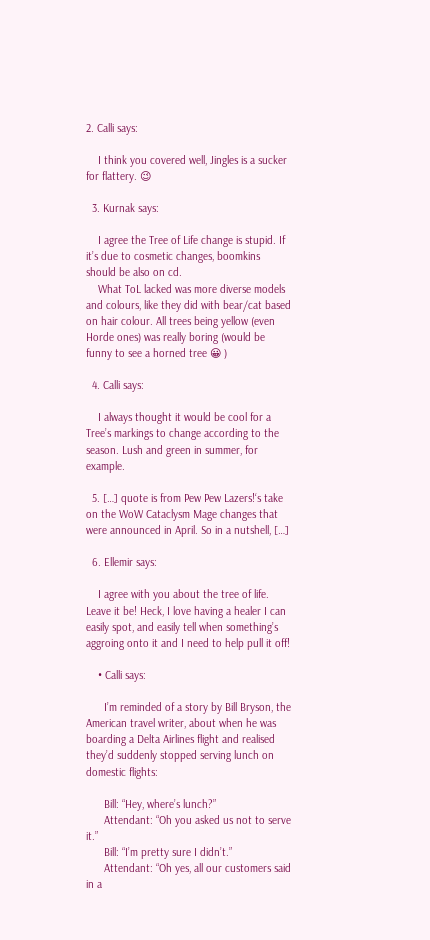2. Calli says:

    I think you covered well, Jingles is a sucker for flattery. 😉

  3. Kurnak says:

    I agree the Tree of Life change is stupid. If it’s due to cosmetic changes, boomkins should be also on cd.
    What ToL lacked was more diverse models and colours, like they did with bear/cat based on hair colour. All trees being yellow (even Horde ones) was really boring (would be funny to see a horned tree 😀 )

  4. Calli says:

    I always thought it would be cool for a Tree’s markings to change according to the season. Lush and green in summer, for example.

  5. […] quote is from Pew Pew Lazers!‘s take on the WoW Cataclysm Mage changes that were announced in April. So in a nutshell, […]

  6. Ellemir says:

    I agree with you about the tree of life. Leave it be! Heck, I love having a healer I can easily spot, and easily tell when something’s aggroing onto it and I need to help pull it off!

    • Calli says:

      I’m reminded of a story by Bill Bryson, the American travel writer, about when he was boarding a Delta Airlines flight and realised they’d suddenly stopped serving lunch on domestic flights:

      Bill: “Hey, where’s lunch?”
      Attendant: “Oh you asked us not to serve it.”
      Bill: “I’m pretty sure I didn’t.”
      Attendant: “Oh yes, all our customers said in a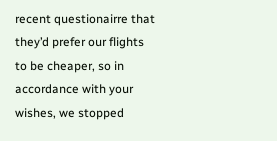recent questionairre that they’d prefer our flights to be cheaper, so in accordance with your wishes, we stopped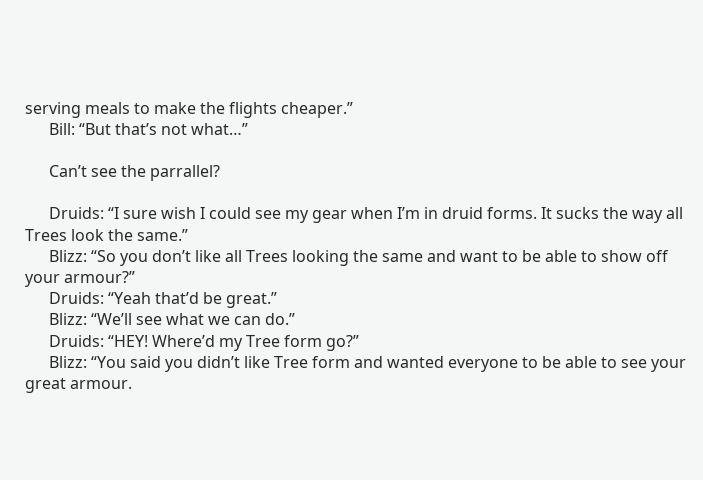serving meals to make the flights cheaper.”
      Bill: “But that’s not what…”

      Can’t see the parrallel?

      Druids: “I sure wish I could see my gear when I’m in druid forms. It sucks the way all Trees look the same.”
      Blizz: “So you don’t like all Trees looking the same and want to be able to show off your armour?”
      Druids: “Yeah that’d be great.”
      Blizz: “We’ll see what we can do.”
      Druids: “HEY! Where’d my Tree form go?”
      Blizz: “You said you didn’t like Tree form and wanted everyone to be able to see your great armour.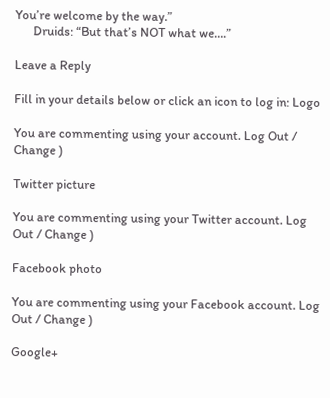You’re welcome by the way.”
      Druids: “But that’s NOT what we….”

Leave a Reply

Fill in your details below or click an icon to log in: Logo

You are commenting using your account. Log Out / Change )

Twitter picture

You are commenting using your Twitter account. Log Out / Change )

Facebook photo

You are commenting using your Facebook account. Log Out / Change )

Google+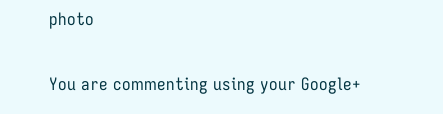photo

You are commenting using your Google+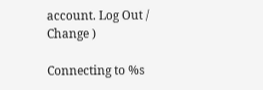account. Log Out / Change )

Connecting to %s